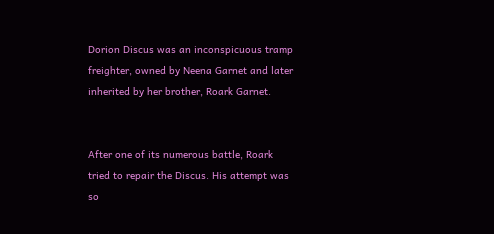Dorion Discus was an inconspicuous tramp freighter, owned by Neena Garnet and later inherited by her brother, Roark Garnet.


After one of its numerous battle, Roark tried to repair the Discus. His attempt was so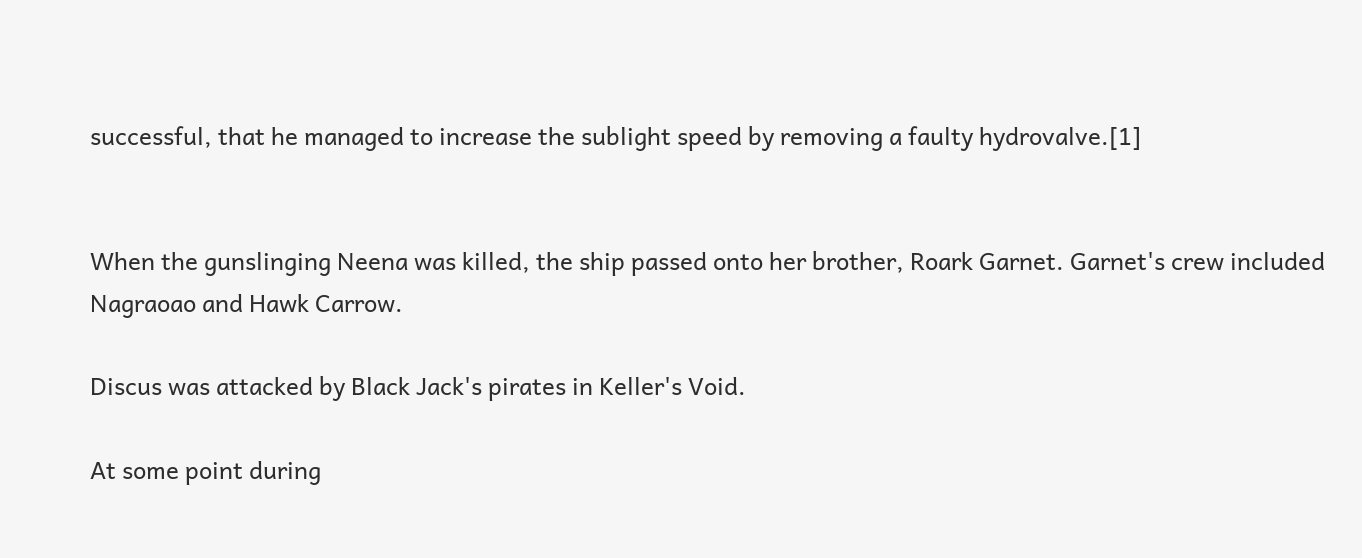successful, that he managed to increase the sublight speed by removing a faulty hydrovalve.[1]


When the gunslinging Neena was killed, the ship passed onto her brother, Roark Garnet. Garnet's crew included Nagraoao and Hawk Carrow.

Discus was attacked by Black Jack's pirates in Keller's Void.

At some point during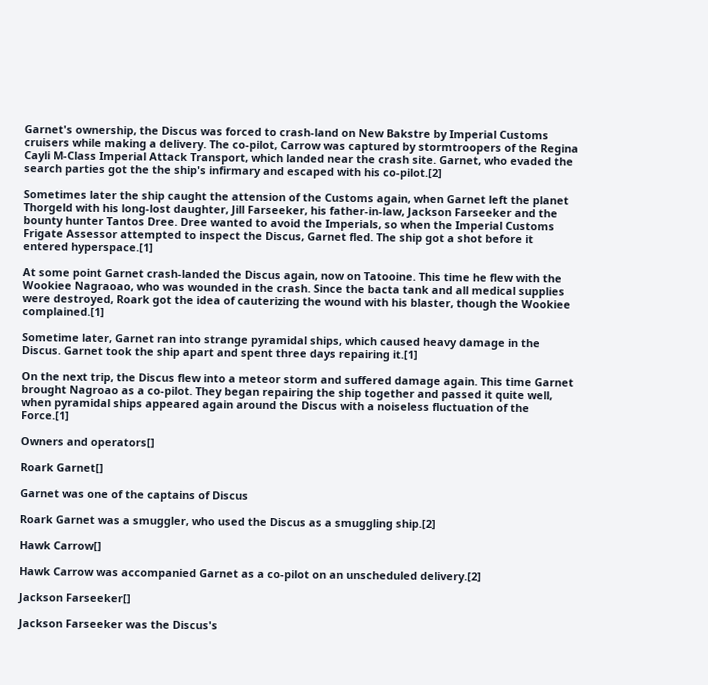Garnet's ownership, the Discus was forced to crash-land on New Bakstre by Imperial Customs cruisers while making a delivery. The co-pilot, Carrow was captured by stormtroopers of the Regina Cayli M-Class Imperial Attack Transport, which landed near the crash site. Garnet, who evaded the search parties got the the ship's infirmary and escaped with his co-pilot.[2]

Sometimes later the ship caught the attension of the Customs again, when Garnet left the planet Thorgeld with his long-lost daughter, Jill Farseeker, his father-in-law, Jackson Farseeker and the bounty hunter Tantos Dree. Dree wanted to avoid the Imperials, so when the Imperial Customs Frigate Assessor attempted to inspect the Discus, Garnet fled. The ship got a shot before it entered hyperspace.[1]

At some point Garnet crash-landed the Discus again, now on Tatooine. This time he flew with the Wookiee Nagraoao, who was wounded in the crash. Since the bacta tank and all medical supplies were destroyed, Roark got the idea of cauterizing the wound with his blaster, though the Wookiee complained.[1]

Sometime later, Garnet ran into strange pyramidal ships, which caused heavy damage in the Discus. Garnet took the ship apart and spent three days repairing it.[1]

On the next trip, the Discus flew into a meteor storm and suffered damage again. This time Garnet brought Nagroao as a co-pilot. They began repairing the ship together and passed it quite well, when pyramidal ships appeared again around the Discus with a noiseless fluctuation of the Force.[1]

Owners and operators[]

Roark Garnet[]

Garnet was one of the captains of Discus

Roark Garnet was a smuggler, who used the Discus as a smuggling ship.[2]

Hawk Carrow[]

Hawk Carrow was accompanied Garnet as a co-pilot on an unscheduled delivery.[2]

Jackson Farseeker[]

Jackson Farseeker was the Discus's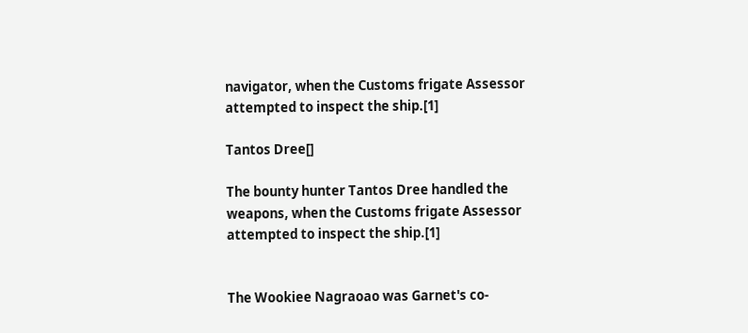navigator, when the Customs frigate Assessor attempted to inspect the ship.[1]

Tantos Dree[]

The bounty hunter Tantos Dree handled the weapons, when the Customs frigate Assessor attempted to inspect the ship.[1]


The Wookiee Nagraoao was Garnet's co-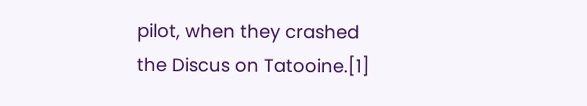pilot, when they crashed the Discus on Tatooine.[1]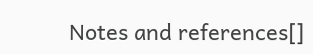Notes and references[]